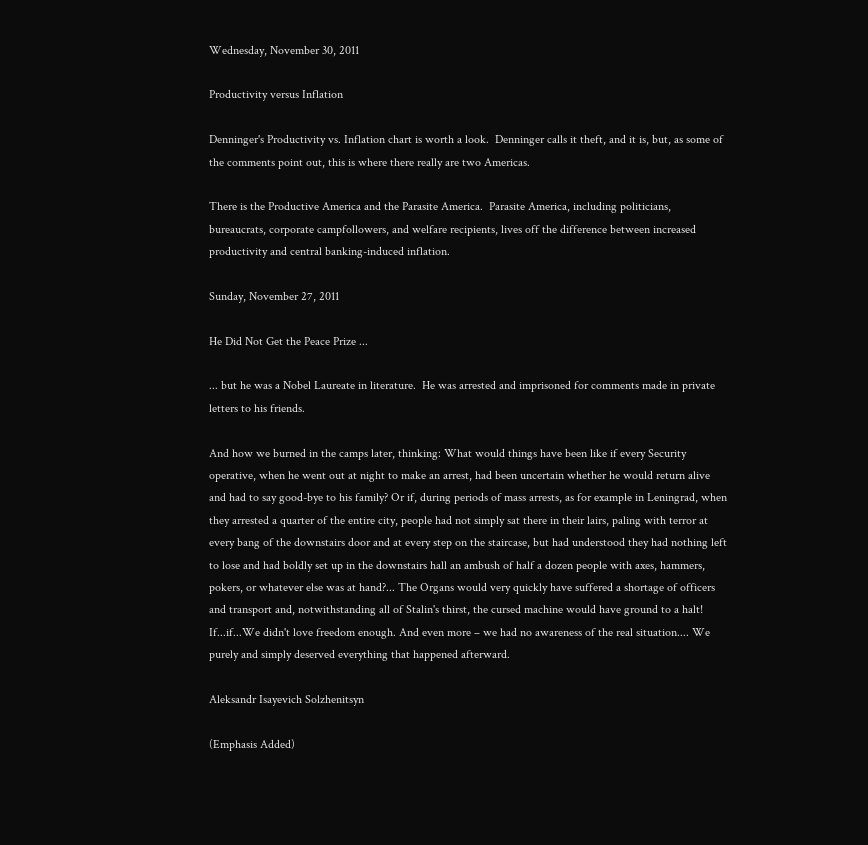Wednesday, November 30, 2011

Productivity versus Inflation

Denninger's Productivity vs. Inflation chart is worth a look.  Denninger calls it theft, and it is, but, as some of the comments point out, this is where there really are two Americas.

There is the Productive America and the Parasite America.  Parasite America, including politicians, bureaucrats, corporate campfollowers, and welfare recipients, lives off the difference between increased productivity and central banking-induced inflation.

Sunday, November 27, 2011

He Did Not Get the Peace Prize ...

... but he was a Nobel Laureate in literature.  He was arrested and imprisoned for comments made in private letters to his friends.

And how we burned in the camps later, thinking: What would things have been like if every Security operative, when he went out at night to make an arrest, had been uncertain whether he would return alive and had to say good-bye to his family? Or if, during periods of mass arrests, as for example in Leningrad, when they arrested a quarter of the entire city, people had not simply sat there in their lairs, paling with terror at every bang of the downstairs door and at every step on the staircase, but had understood they had nothing left to lose and had boldly set up in the downstairs hall an ambush of half a dozen people with axes, hammers, pokers, or whatever else was at hand?... The Organs would very quickly have suffered a shortage of officers and transport and, notwithstanding all of Stalin's thirst, the cursed machine would have ground to a halt! If...if...We didn't love freedom enough. And even more – we had no awareness of the real situation.... We purely and simply deserved everything that happened afterward.

Aleksandr Isayevich Solzhenitsyn

(Emphasis Added)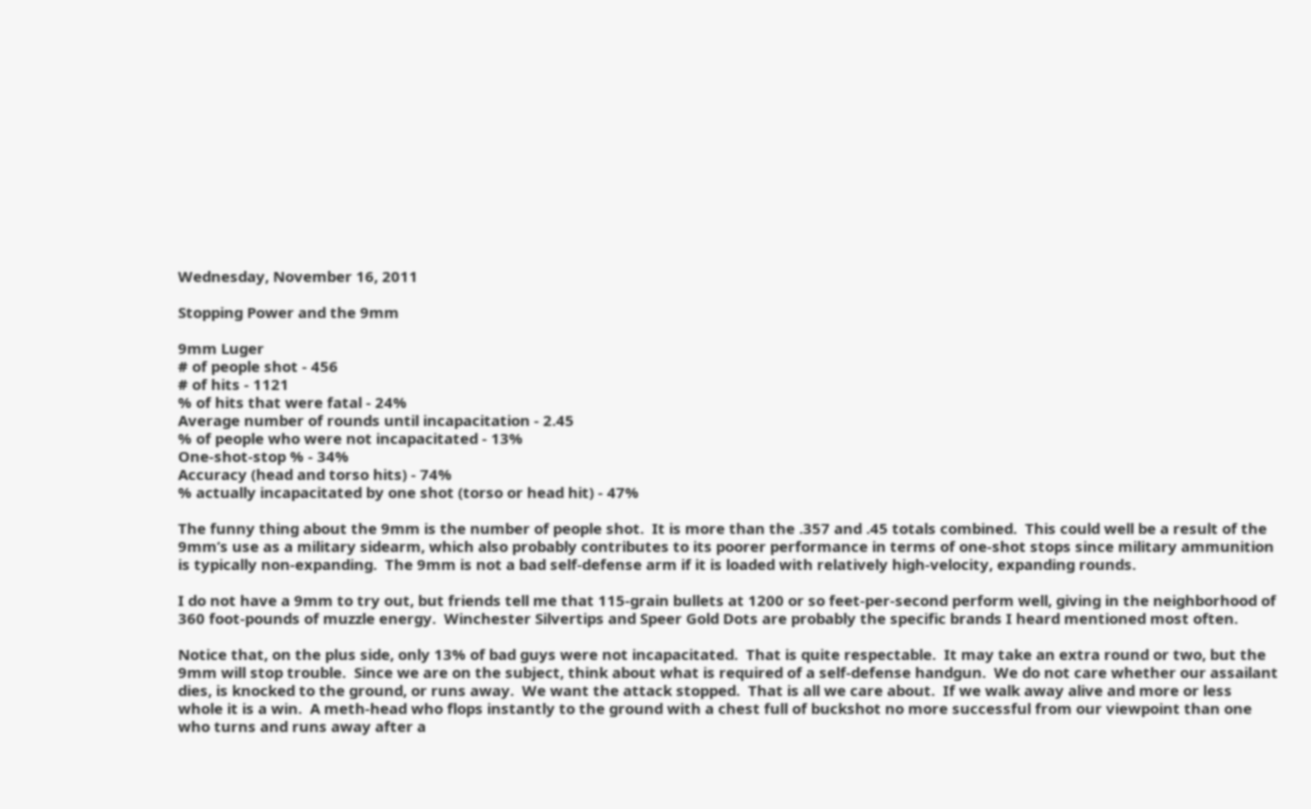Wednesday, November 16, 2011

Stopping Power and the 9mm

9mm Luger
# of people shot - 456
# of hits - 1121
% of hits that were fatal - 24%
Average number of rounds until incapacitation - 2.45
% of people who were not incapacitated - 13%
One-shot-stop % - 34%
Accuracy (head and torso hits) - 74%
% actually incapacitated by one shot (torso or head hit) - 47%

The funny thing about the 9mm is the number of people shot.  It is more than the .357 and .45 totals combined.  This could well be a result of the 9mm’s use as a military sidearm, which also probably contributes to its poorer performance in terms of one-shot stops since military ammunition is typically non-expanding.  The 9mm is not a bad self-defense arm if it is loaded with relatively high-velocity, expanding rounds.

I do not have a 9mm to try out, but friends tell me that 115-grain bullets at 1200 or so feet-per-second perform well, giving in the neighborhood of 360 foot-pounds of muzzle energy.  Winchester Silvertips and Speer Gold Dots are probably the specific brands I heard mentioned most often.

Notice that, on the plus side, only 13% of bad guys were not incapacitated.  That is quite respectable.  It may take an extra round or two, but the 9mm will stop trouble.  Since we are on the subject, think about what is required of a self-defense handgun.  We do not care whether our assailant dies, is knocked to the ground, or runs away.  We want the attack stopped.  That is all we care about.  If we walk away alive and more or less whole it is a win.  A meth-head who flops instantly to the ground with a chest full of buckshot no more successful from our viewpoint than one who turns and runs away after a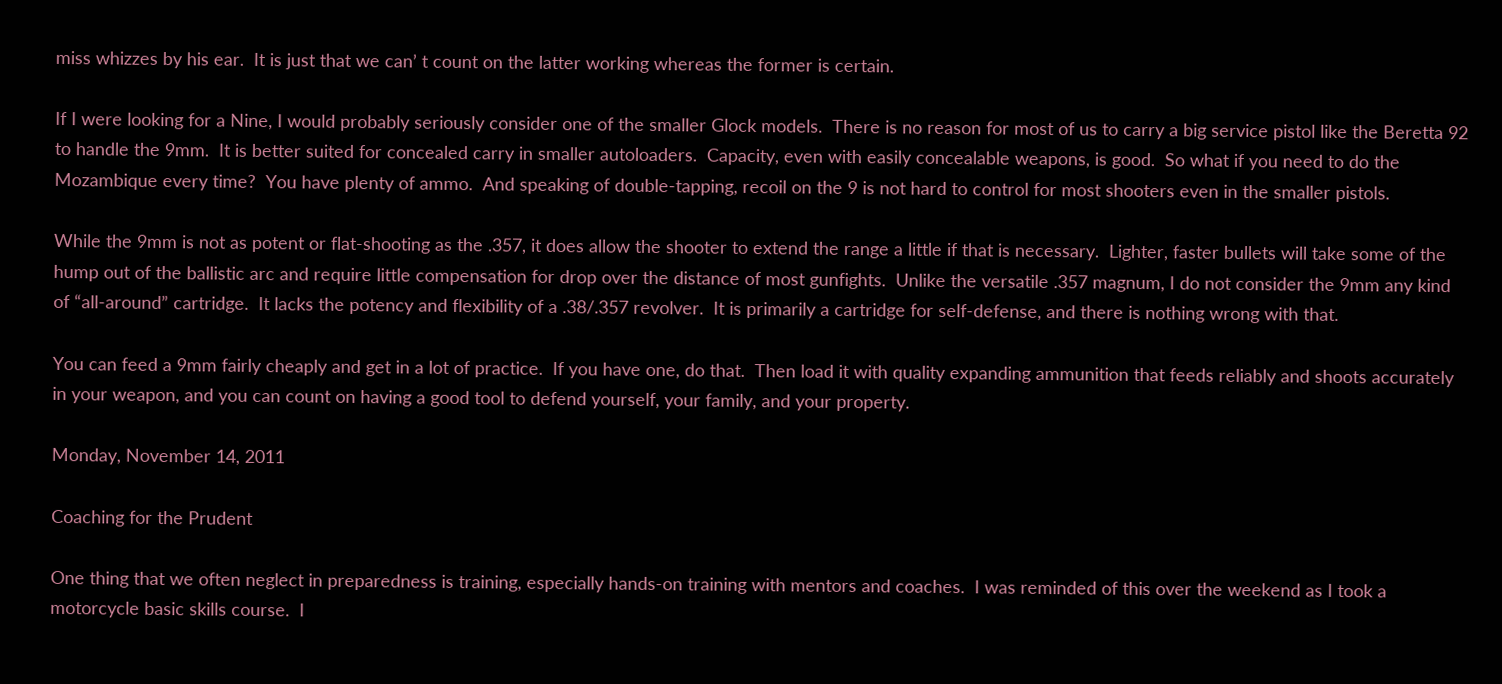miss whizzes by his ear.  It is just that we can’ t count on the latter working whereas the former is certain.

If I were looking for a Nine, I would probably seriously consider one of the smaller Glock models.  There is no reason for most of us to carry a big service pistol like the Beretta 92 to handle the 9mm.  It is better suited for concealed carry in smaller autoloaders.  Capacity, even with easily concealable weapons, is good.  So what if you need to do the Mozambique every time?  You have plenty of ammo.  And speaking of double-tapping, recoil on the 9 is not hard to control for most shooters even in the smaller pistols.

While the 9mm is not as potent or flat-shooting as the .357, it does allow the shooter to extend the range a little if that is necessary.  Lighter, faster bullets will take some of the hump out of the ballistic arc and require little compensation for drop over the distance of most gunfights.  Unlike the versatile .357 magnum, I do not consider the 9mm any kind of “all-around” cartridge.  It lacks the potency and flexibility of a .38/.357 revolver.  It is primarily a cartridge for self-defense, and there is nothing wrong with that.

You can feed a 9mm fairly cheaply and get in a lot of practice.  If you have one, do that.  Then load it with quality expanding ammunition that feeds reliably and shoots accurately in your weapon, and you can count on having a good tool to defend yourself, your family, and your property.

Monday, November 14, 2011

Coaching for the Prudent

One thing that we often neglect in preparedness is training, especially hands-on training with mentors and coaches.  I was reminded of this over the weekend as I took a motorcycle basic skills course.  I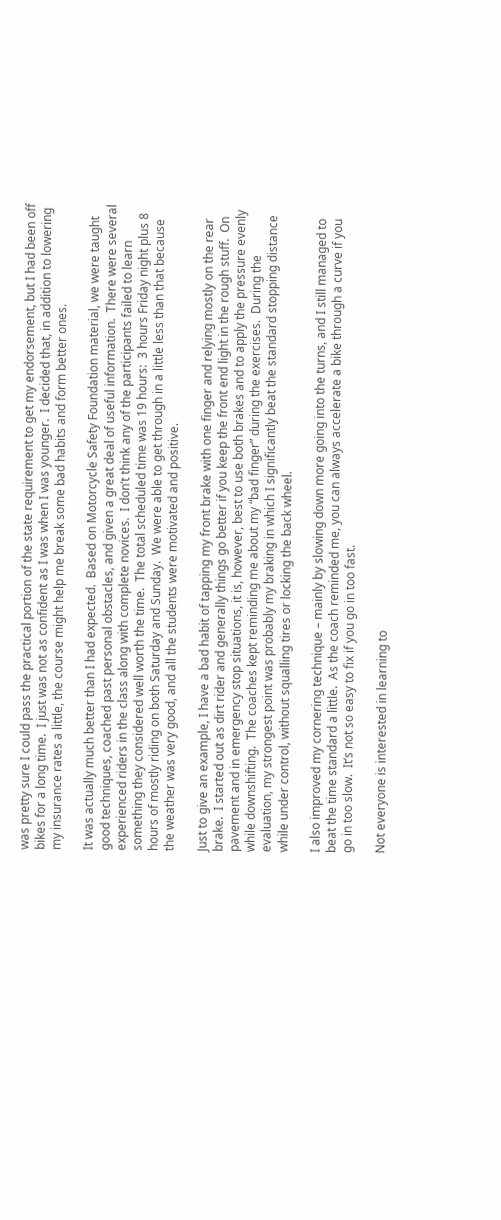was pretty sure I could pass the practical portion of the state requirement to get my endorsement, but I had been off bikes for a long time.  I just was not as confident as I was when I was younger.  I decided that, in addition to lowering my insurance rates a little, the course might help me break some bad habits and form better ones.

It was actually much better than I had expected.  Based on Motorcycle Safety Foundation material, we were taught good techniques, coached past personal obstacles, and given a great deal of useful information.  There were several experienced riders in the class along with complete novices.  I don’t think any of the participants failed to learn something they considered well worth the time.  The total scheduled time was 19 hours:  3 hours Friday night plus 8 hours of mostly riding on both Saturday and Sunday.  We were able to get through in a little less than that because the weather was very good, and all the students were motivated and positive.

Just to give an example, I have a bad habit of tapping my front brake with one finger and relying mostly on the rear brake.  I started out as dirt rider and generally things go better if you keep the front end light in the rough stuff.  On pavement and in emergency stop situations, it is, however, best to use both brakes and to apply the pressure evenly while downshifting.  The coaches kept reminding me about my “bad finger” during the exercises.  During the evaluation, my strongest point was probably my braking in which I significantly beat the standard stopping distance while under control, without squalling tires or locking the back wheel.

I also improved my cornering technique – mainly by slowing down more going into the turns, and I still managed to beat the time standard a little.  As the coach reminded me, you can always accelerate a bike through a curve if you go in too slow.  It’s not so easy to fix if you go in too fast.

Not everyone is interested in learning to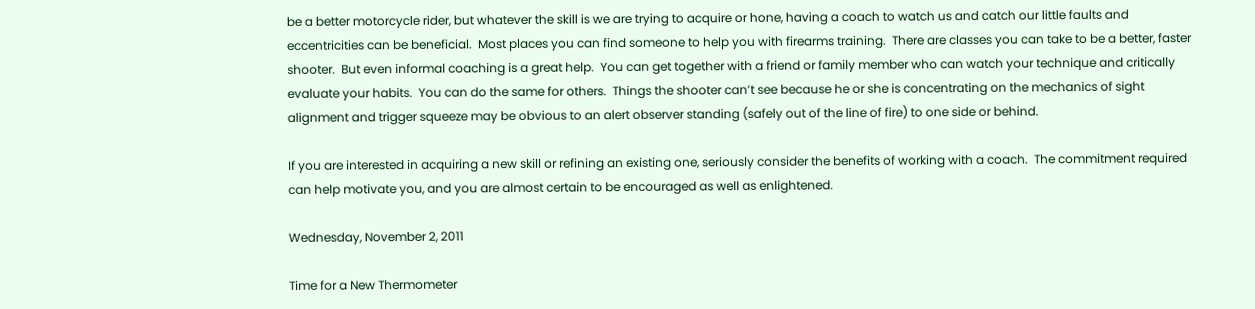be a better motorcycle rider, but whatever the skill is we are trying to acquire or hone, having a coach to watch us and catch our little faults and eccentricities can be beneficial.  Most places you can find someone to help you with firearms training.  There are classes you can take to be a better, faster shooter.  But even informal coaching is a great help.  You can get together with a friend or family member who can watch your technique and critically evaluate your habits.  You can do the same for others.  Things the shooter can’t see because he or she is concentrating on the mechanics of sight alignment and trigger squeeze may be obvious to an alert observer standing (safely out of the line of fire) to one side or behind.

If you are interested in acquiring a new skill or refining an existing one, seriously consider the benefits of working with a coach.  The commitment required can help motivate you, and you are almost certain to be encouraged as well as enlightened.

Wednesday, November 2, 2011

Time for a New Thermometer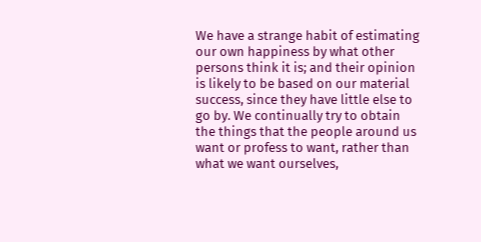We have a strange habit of estimating our own happiness by what other persons think it is; and their opinion is likely to be based on our material success, since they have little else to go by. We continually try to obtain the things that the people around us want or profess to want, rather than what we want ourselves,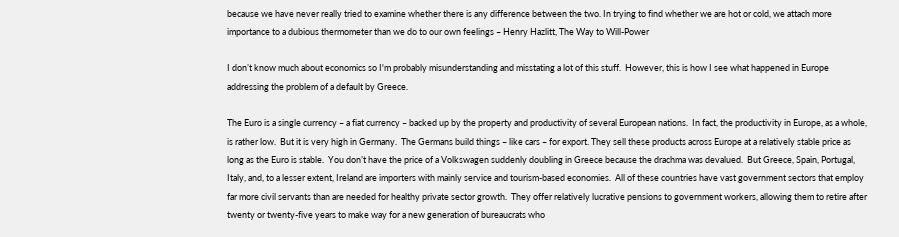because we have never really tried to examine whether there is any difference between the two. In trying to find whether we are hot or cold, we attach more importance to a dubious thermometer than we do to our own feelings – Henry Hazlitt, The Way to Will-Power

I don’t know much about economics so I'm probably misunderstanding and misstating a lot of this stuff.  However, this is how I see what happened in Europe addressing the problem of a default by Greece.

The Euro is a single currency – a fiat currency – backed up by the property and productivity of several European nations.  In fact, the productivity in Europe, as a whole, is rather low.  But it is very high in Germany.  The Germans build things – like cars – for export. They sell these products across Europe at a relatively stable price as long as the Euro is stable.  You don’t have the price of a Volkswagen suddenly doubling in Greece because the drachma was devalued.  But Greece, Spain, Portugal, Italy, and, to a lesser extent, Ireland are importers with mainly service and tourism-based economies.  All of these countries have vast government sectors that employ far more civil servants than are needed for healthy private sector growth.  They offer relatively lucrative pensions to government workers, allowing them to retire after twenty or twenty-five years to make way for a new generation of bureaucrats who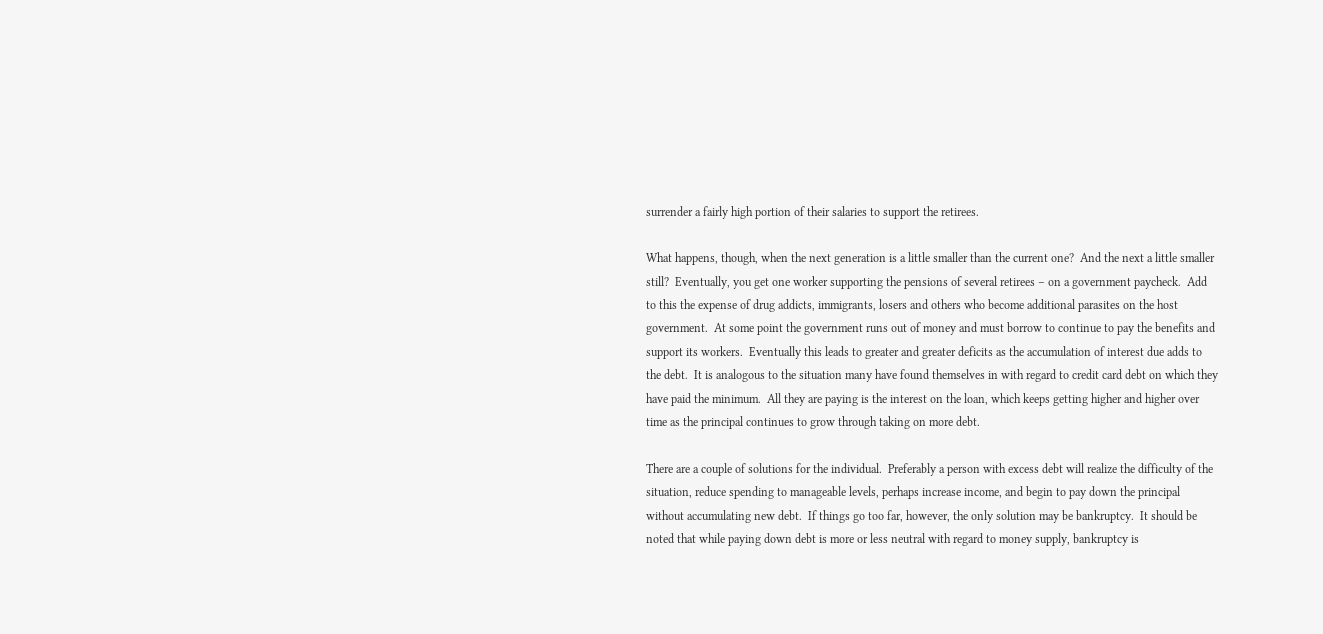surrender a fairly high portion of their salaries to support the retirees.

What happens, though, when the next generation is a little smaller than the current one?  And the next a little smaller still?  Eventually, you get one worker supporting the pensions of several retirees – on a government paycheck.  Add to this the expense of drug addicts, immigrants, losers and others who become additional parasites on the host government.  At some point the government runs out of money and must borrow to continue to pay the benefits and support its workers.  Eventually this leads to greater and greater deficits as the accumulation of interest due adds to the debt.  It is analogous to the situation many have found themselves in with regard to credit card debt on which they have paid the minimum.  All they are paying is the interest on the loan, which keeps getting higher and higher over time as the principal continues to grow through taking on more debt.

There are a couple of solutions for the individual.  Preferably a person with excess debt will realize the difficulty of the situation, reduce spending to manageable levels, perhaps increase income, and begin to pay down the principal without accumulating new debt.  If things go too far, however, the only solution may be bankruptcy.  It should be noted that while paying down debt is more or less neutral with regard to money supply, bankruptcy is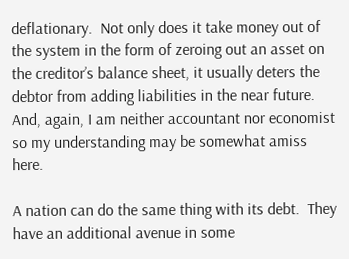deflationary.  Not only does it take money out of the system in the form of zeroing out an asset on the creditor’s balance sheet, it usually deters the debtor from adding liabilities in the near future.  And, again, I am neither accountant nor economist so my understanding may be somewhat amiss here.

A nation can do the same thing with its debt.  They have an additional avenue in some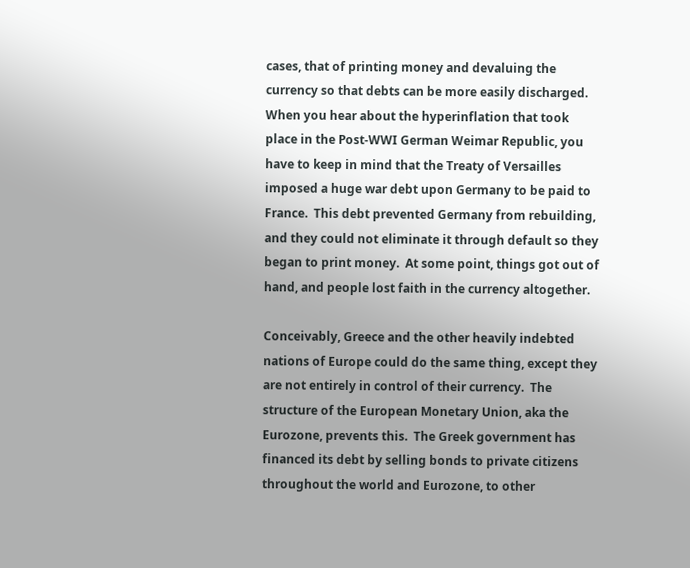cases, that of printing money and devaluing the currency so that debts can be more easily discharged.  When you hear about the hyperinflation that took place in the Post-WWI German Weimar Republic, you have to keep in mind that the Treaty of Versailles imposed a huge war debt upon Germany to be paid to France.  This debt prevented Germany from rebuilding, and they could not eliminate it through default so they began to print money.  At some point, things got out of hand, and people lost faith in the currency altogether.

Conceivably, Greece and the other heavily indebted nations of Europe could do the same thing, except they are not entirely in control of their currency.  The structure of the European Monetary Union, aka the Eurozone, prevents this.  The Greek government has financed its debt by selling bonds to private citizens throughout the world and Eurozone, to other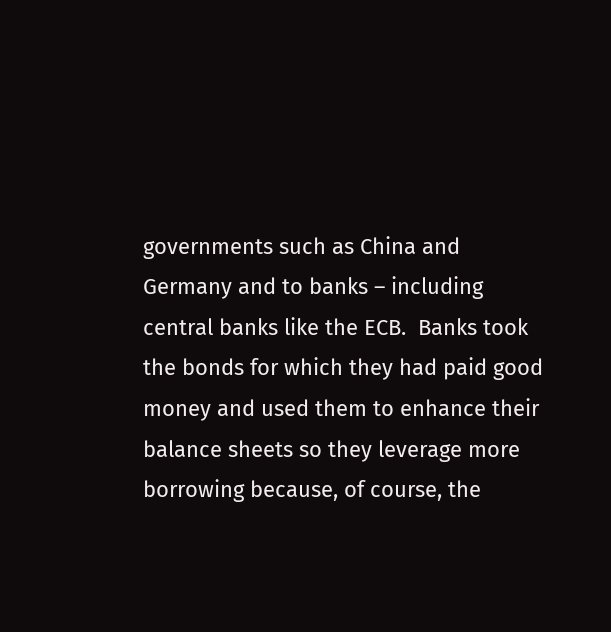governments such as China and Germany and to banks – including central banks like the ECB.  Banks took the bonds for which they had paid good money and used them to enhance their balance sheets so they leverage more borrowing because, of course, the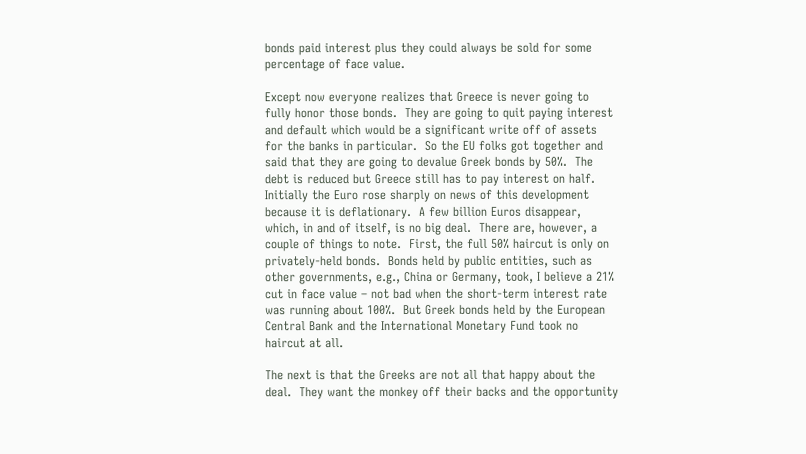bonds paid interest plus they could always be sold for some percentage of face value.

Except now everyone realizes that Greece is never going to fully honor those bonds.  They are going to quit paying interest and default which would be a significant write off of assets for the banks in particular.  So the EU folks got together and said that they are going to devalue Greek bonds by 50%.  The debt is reduced but Greece still has to pay interest on half.  Initially the Euro rose sharply on news of this development because it is deflationary.  A few billion Euros disappear, which, in and of itself, is no big deal.  There are, however, a couple of things to note.  First, the full 50% haircut is only on privately-held bonds.  Bonds held by public entities, such as other governments, e.g., China or Germany, took, I believe a 21% cut in face value – not bad when the short-term interest rate was running about 100%.  But Greek bonds held by the European Central Bank and the International Monetary Fund took no haircut at all.

The next is that the Greeks are not all that happy about the deal.  They want the monkey off their backs and the opportunity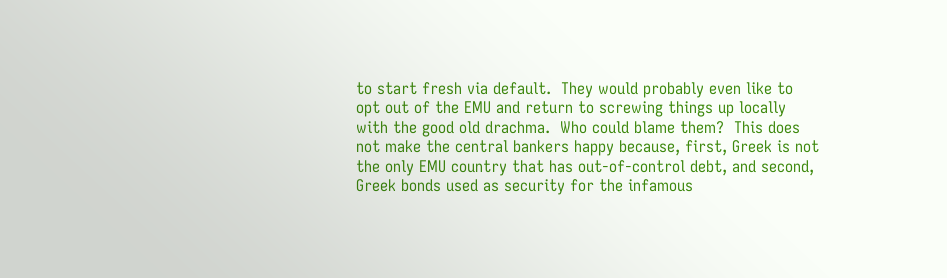to start fresh via default.  They would probably even like to opt out of the EMU and return to screwing things up locally with the good old drachma.  Who could blame them?  This does not make the central bankers happy because, first, Greek is not the only EMU country that has out-of-control debt, and second, Greek bonds used as security for the infamous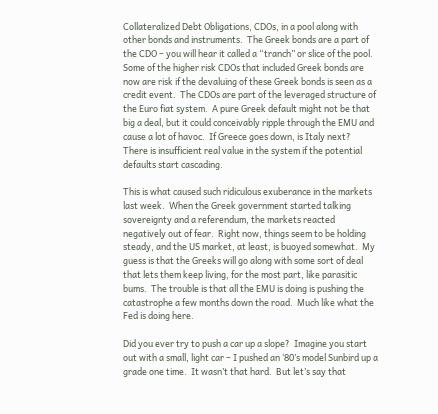Collateralized Debt Obligations, CDOs, in a pool along with other bonds and instruments.  The Greek bonds are a part of the CDO – you will hear it called a “tranch” or slice of the pool.  Some of the higher risk CDOs that included Greek bonds are now are risk if the devaluing of these Greek bonds is seen as a credit event.  The CDOs are part of the leveraged structure of the Euro fiat system.  A pure Greek default might not be that big a deal, but it could conceivably ripple through the EMU and cause a lot of havoc.  If Greece goes down, is Italy next?  There is insufficient real value in the system if the potential defaults start cascading.

This is what caused such ridiculous exuberance in the markets last week.  When the Greek government started talking sovereignty and a referendum, the markets reacted negatively out of fear.  Right now, things seem to be holding steady, and the US market, at least, is buoyed somewhat.  My guess is that the Greeks will go along with some sort of deal that lets them keep living, for the most part, like parasitic bums.  The trouble is that all the EMU is doing is pushing the catastrophe a few months down the road.  Much like what the Fed is doing here.

Did you ever try to push a car up a slope?  Imagine you start out with a small, light car – I pushed an ‘80’s model Sunbird up a grade one time.  It wasn’t that hard.  But let’s say that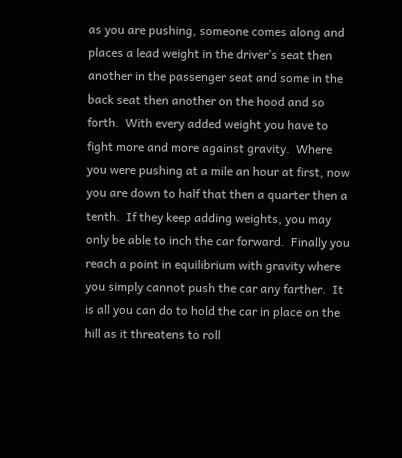as you are pushing, someone comes along and places a lead weight in the driver’s seat then another in the passenger seat and some in the back seat then another on the hood and so forth.  With every added weight you have to fight more and more against gravity.  Where you were pushing at a mile an hour at first, now you are down to half that then a quarter then a tenth.  If they keep adding weights, you may only be able to inch the car forward.  Finally you reach a point in equilibrium with gravity where you simply cannot push the car any farther.  It is all you can do to hold the car in place on the hill as it threatens to roll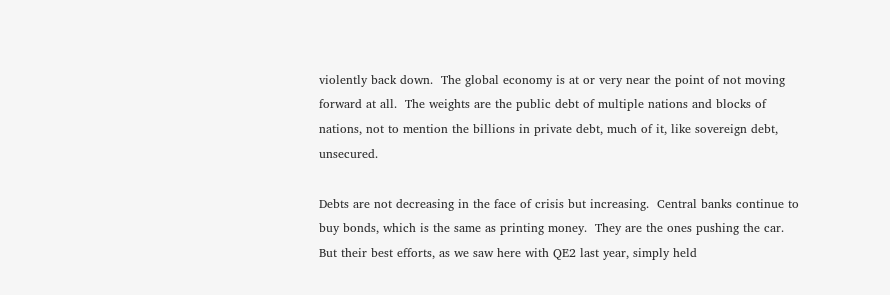violently back down.  The global economy is at or very near the point of not moving forward at all.  The weights are the public debt of multiple nations and blocks of nations, not to mention the billions in private debt, much of it, like sovereign debt, unsecured.

Debts are not decreasing in the face of crisis but increasing.  Central banks continue to buy bonds, which is the same as printing money.  They are the ones pushing the car.   But their best efforts, as we saw here with QE2 last year, simply held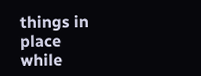things in place while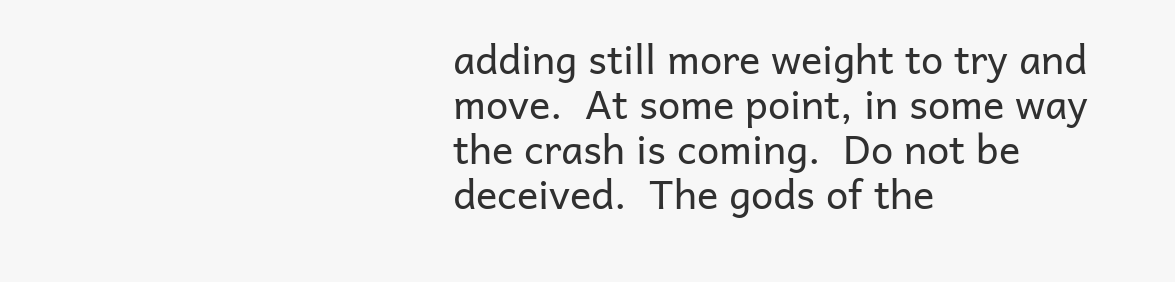adding still more weight to try and move.  At some point, in some way the crash is coming.  Do not be deceived.  The gods of the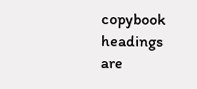copybook headings are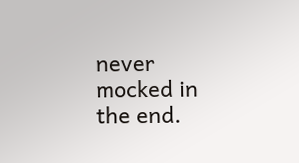never mocked in the end.